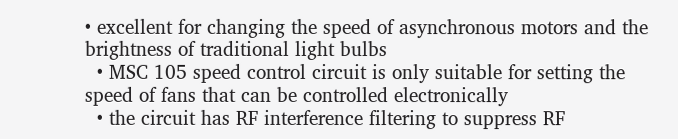• excellent for changing the speed of asynchronous motors and the brightness of traditional light bulbs
  • MSC 105 speed control circuit is only suitable for setting the speed of fans that can be controlled electronically
  • the circuit has RF interference filtering to suppress RF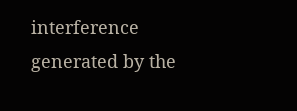interference generated by the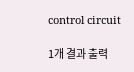control circuit

1개 결과 출력